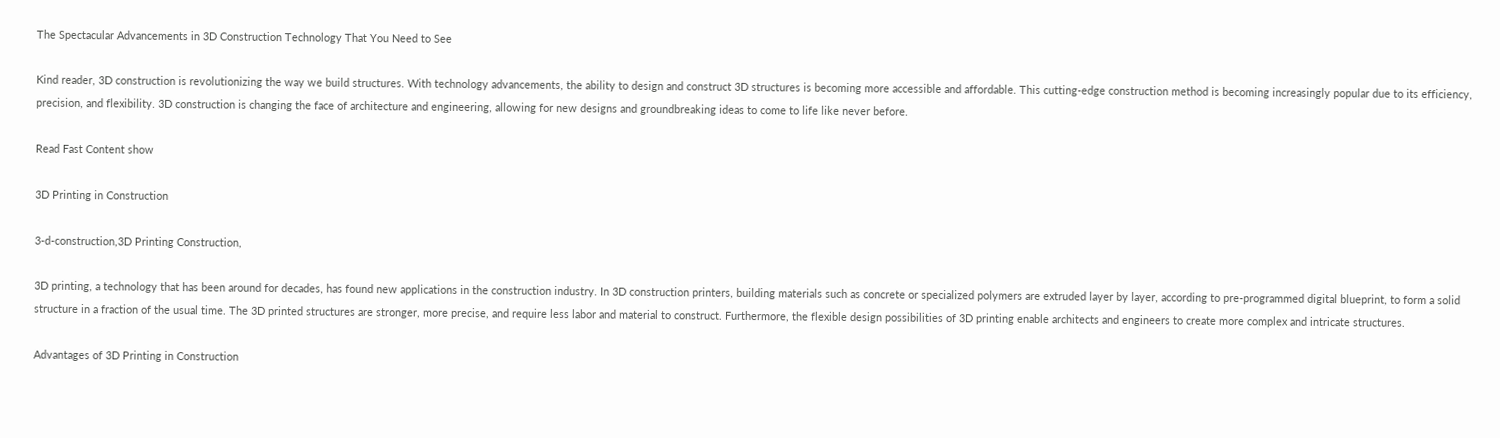The Spectacular Advancements in 3D Construction Technology That You Need to See

Kind reader, 3D construction is revolutionizing the way we build structures. With technology advancements, the ability to design and construct 3D structures is becoming more accessible and affordable. This cutting-edge construction method is becoming increasingly popular due to its efficiency, precision, and flexibility. 3D construction is changing the face of architecture and engineering, allowing for new designs and groundbreaking ideas to come to life like never before.

Read Fast Content show

3D Printing in Construction

3-d-construction,3D Printing Construction,

3D printing, a technology that has been around for decades, has found new applications in the construction industry. In 3D construction printers, building materials such as concrete or specialized polymers are extruded layer by layer, according to pre-programmed digital blueprint, to form a solid structure in a fraction of the usual time. The 3D printed structures are stronger, more precise, and require less labor and material to construct. Furthermore, the flexible design possibilities of 3D printing enable architects and engineers to create more complex and intricate structures.

Advantages of 3D Printing in Construction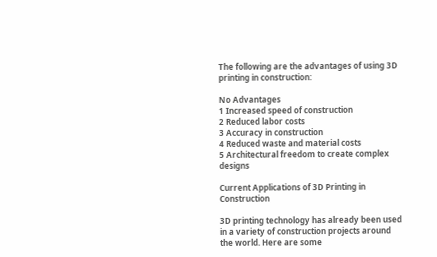The following are the advantages of using 3D printing in construction:

No Advantages
1 Increased speed of construction
2 Reduced labor costs
3 Accuracy in construction
4 Reduced waste and material costs
5 Architectural freedom to create complex designs

Current Applications of 3D Printing in Construction

3D printing technology has already been used in a variety of construction projects around the world. Here are some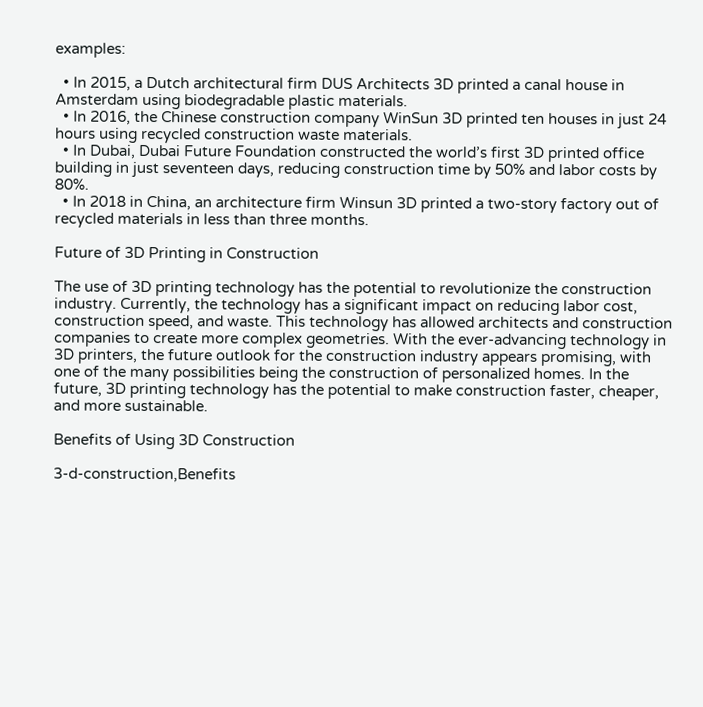examples:

  • In 2015, a Dutch architectural firm DUS Architects 3D printed a canal house in Amsterdam using biodegradable plastic materials.
  • In 2016, the Chinese construction company WinSun 3D printed ten houses in just 24 hours using recycled construction waste materials.
  • In Dubai, Dubai Future Foundation constructed the world’s first 3D printed office building in just seventeen days, reducing construction time by 50% and labor costs by 80%.
  • In 2018 in China, an architecture firm Winsun 3D printed a two-story factory out of recycled materials in less than three months.

Future of 3D Printing in Construction

The use of 3D printing technology has the potential to revolutionize the construction industry. Currently, the technology has a significant impact on reducing labor cost, construction speed, and waste. This technology has allowed architects and construction companies to create more complex geometries. With the ever-advancing technology in 3D printers, the future outlook for the construction industry appears promising, with one of the many possibilities being the construction of personalized homes. In the future, 3D printing technology has the potential to make construction faster, cheaper, and more sustainable.

Benefits of Using 3D Construction

3-d-construction,Benefits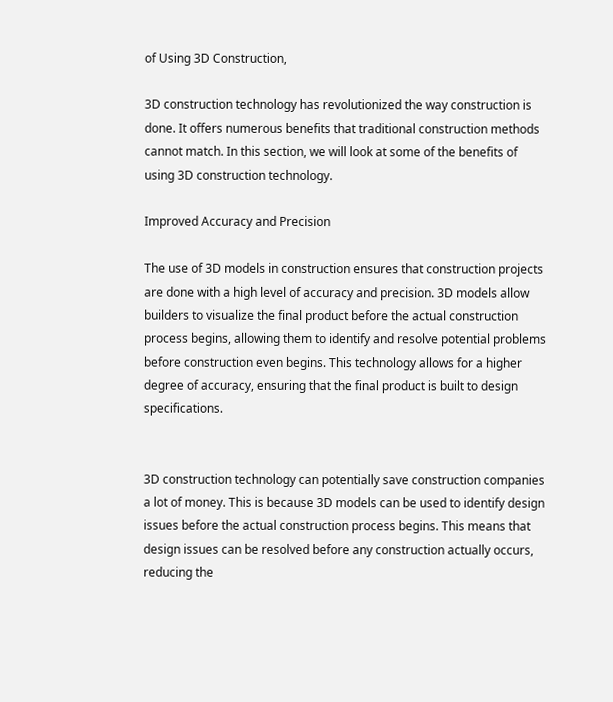of Using 3D Construction,

3D construction technology has revolutionized the way construction is done. It offers numerous benefits that traditional construction methods cannot match. In this section, we will look at some of the benefits of using 3D construction technology.

Improved Accuracy and Precision

The use of 3D models in construction ensures that construction projects are done with a high level of accuracy and precision. 3D models allow builders to visualize the final product before the actual construction process begins, allowing them to identify and resolve potential problems before construction even begins. This technology allows for a higher degree of accuracy, ensuring that the final product is built to design specifications.


3D construction technology can potentially save construction companies a lot of money. This is because 3D models can be used to identify design issues before the actual construction process begins. This means that design issues can be resolved before any construction actually occurs, reducing the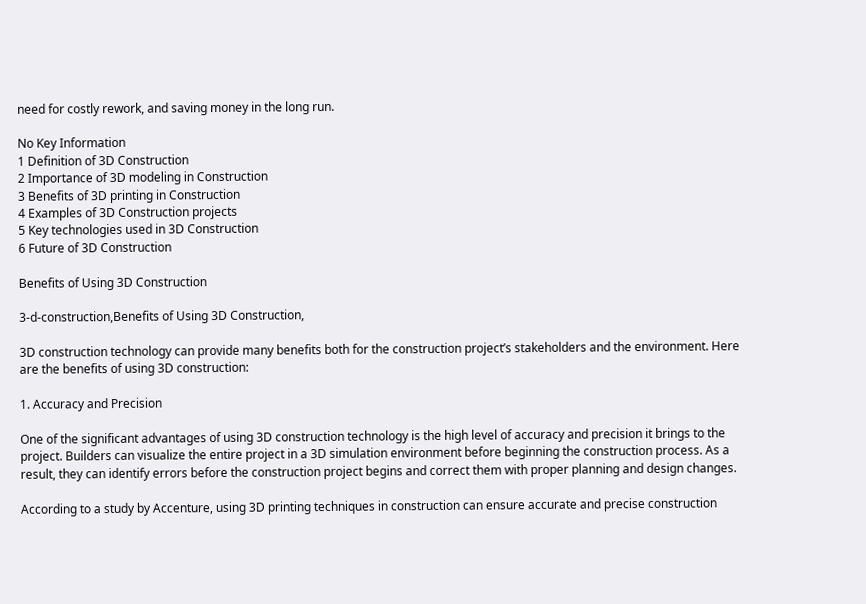need for costly rework, and saving money in the long run.

No Key Information
1 Definition of 3D Construction
2 Importance of 3D modeling in Construction
3 Benefits of 3D printing in Construction
4 Examples of 3D Construction projects
5 Key technologies used in 3D Construction
6 Future of 3D Construction

Benefits of Using 3D Construction

3-d-construction,Benefits of Using 3D Construction,

3D construction technology can provide many benefits both for the construction project’s stakeholders and the environment. Here are the benefits of using 3D construction:

1. Accuracy and Precision

One of the significant advantages of using 3D construction technology is the high level of accuracy and precision it brings to the project. Builders can visualize the entire project in a 3D simulation environment before beginning the construction process. As a result, they can identify errors before the construction project begins and correct them with proper planning and design changes.

According to a study by Accenture, using 3D printing techniques in construction can ensure accurate and precise construction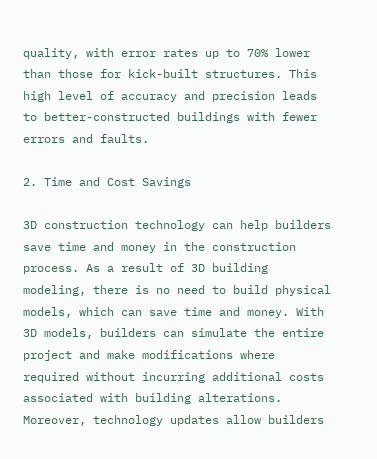quality, with error rates up to 70% lower than those for kick-built structures. This high level of accuracy and precision leads to better-constructed buildings with fewer errors and faults.

2. Time and Cost Savings

3D construction technology can help builders save time and money in the construction process. As a result of 3D building modeling, there is no need to build physical models, which can save time and money. With 3D models, builders can simulate the entire project and make modifications where required without incurring additional costs associated with building alterations. Moreover, technology updates allow builders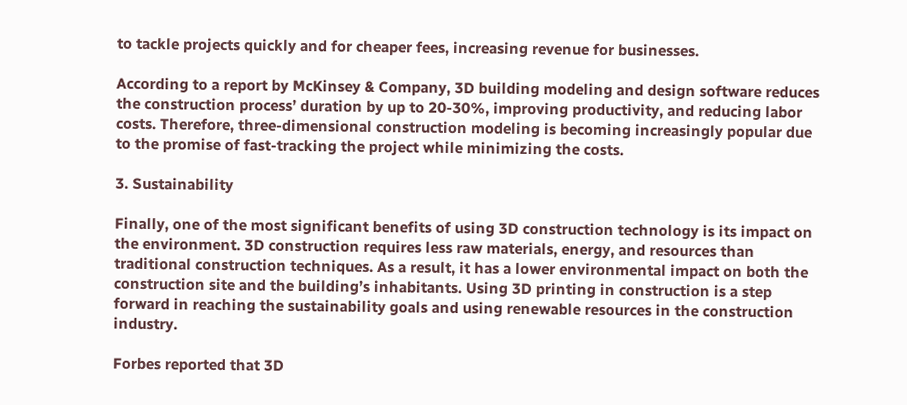to tackle projects quickly and for cheaper fees, increasing revenue for businesses.

According to a report by McKinsey & Company, 3D building modeling and design software reduces the construction process’ duration by up to 20-30%, improving productivity, and reducing labor costs. Therefore, three-dimensional construction modeling is becoming increasingly popular due to the promise of fast-tracking the project while minimizing the costs.

3. Sustainability

Finally, one of the most significant benefits of using 3D construction technology is its impact on the environment. 3D construction requires less raw materials, energy, and resources than traditional construction techniques. As a result, it has a lower environmental impact on both the construction site and the building’s inhabitants. Using 3D printing in construction is a step forward in reaching the sustainability goals and using renewable resources in the construction industry.

Forbes reported that 3D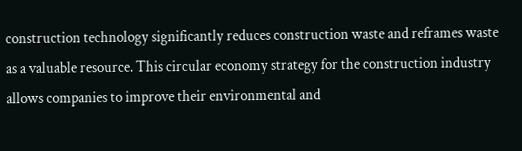construction technology significantly reduces construction waste and reframes waste as a valuable resource. This circular economy strategy for the construction industry allows companies to improve their environmental and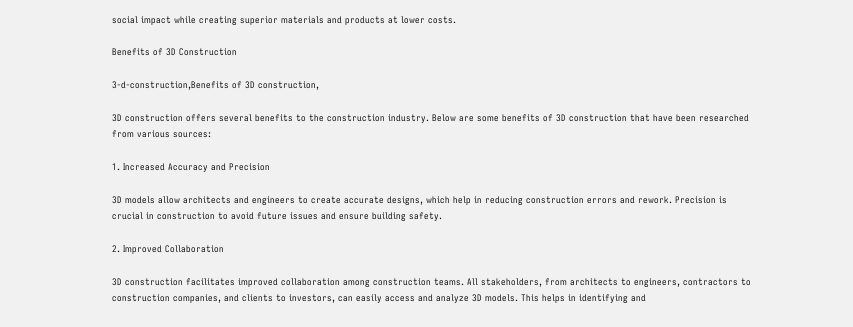social impact while creating superior materials and products at lower costs.

Benefits of 3D Construction

3-d-construction,Benefits of 3D construction,

3D construction offers several benefits to the construction industry. Below are some benefits of 3D construction that have been researched from various sources:

1. Increased Accuracy and Precision

3D models allow architects and engineers to create accurate designs, which help in reducing construction errors and rework. Precision is crucial in construction to avoid future issues and ensure building safety.

2. Improved Collaboration

3D construction facilitates improved collaboration among construction teams. All stakeholders, from architects to engineers, contractors to construction companies, and clients to investors, can easily access and analyze 3D models. This helps in identifying and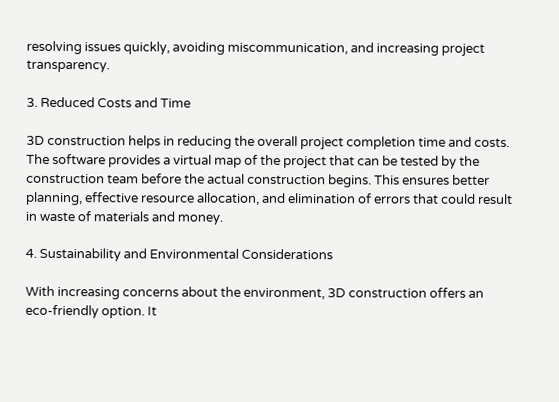resolving issues quickly, avoiding miscommunication, and increasing project transparency.

3. Reduced Costs and Time

3D construction helps in reducing the overall project completion time and costs. The software provides a virtual map of the project that can be tested by the construction team before the actual construction begins. This ensures better planning, effective resource allocation, and elimination of errors that could result in waste of materials and money.

4. Sustainability and Environmental Considerations

With increasing concerns about the environment, 3D construction offers an eco-friendly option. It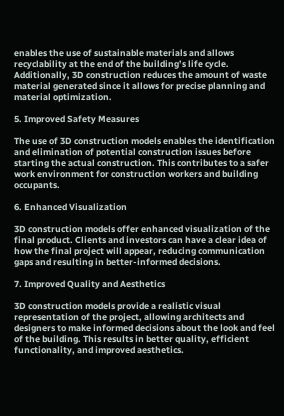enables the use of sustainable materials and allows recyclability at the end of the building’s life cycle. Additionally, 3D construction reduces the amount of waste material generated since it allows for precise planning and material optimization.

5. Improved Safety Measures

The use of 3D construction models enables the identification and elimination of potential construction issues before starting the actual construction. This contributes to a safer work environment for construction workers and building occupants.

6. Enhanced Visualization

3D construction models offer enhanced visualization of the final product. Clients and investors can have a clear idea of how the final project will appear, reducing communication gaps and resulting in better-informed decisions.

7. Improved Quality and Aesthetics

3D construction models provide a realistic visual representation of the project, allowing architects and designers to make informed decisions about the look and feel of the building. This results in better quality, efficient functionality, and improved aesthetics.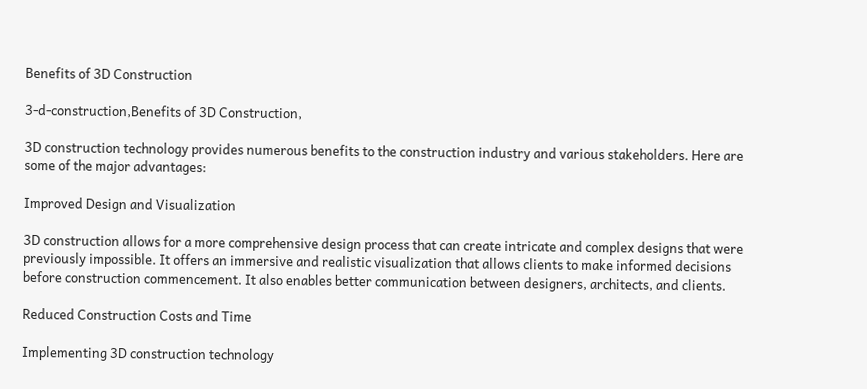Benefits of 3D Construction

3-d-construction,Benefits of 3D Construction,

3D construction technology provides numerous benefits to the construction industry and various stakeholders. Here are some of the major advantages:

Improved Design and Visualization

3D construction allows for a more comprehensive design process that can create intricate and complex designs that were previously impossible. It offers an immersive and realistic visualization that allows clients to make informed decisions before construction commencement. It also enables better communication between designers, architects, and clients.

Reduced Construction Costs and Time

Implementing 3D construction technology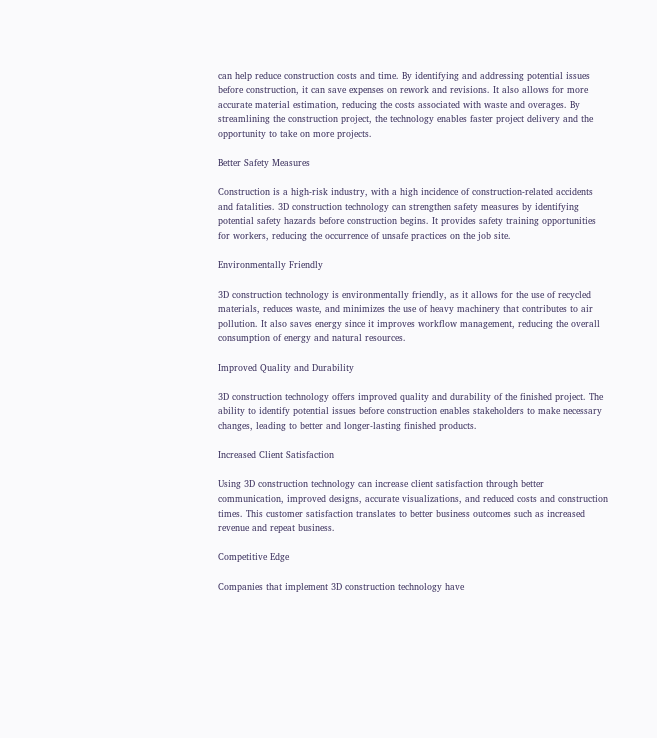can help reduce construction costs and time. By identifying and addressing potential issues before construction, it can save expenses on rework and revisions. It also allows for more accurate material estimation, reducing the costs associated with waste and overages. By streamlining the construction project, the technology enables faster project delivery and the opportunity to take on more projects.

Better Safety Measures

Construction is a high-risk industry, with a high incidence of construction-related accidents and fatalities. 3D construction technology can strengthen safety measures by identifying potential safety hazards before construction begins. It provides safety training opportunities for workers, reducing the occurrence of unsafe practices on the job site.

Environmentally Friendly

3D construction technology is environmentally friendly, as it allows for the use of recycled materials, reduces waste, and minimizes the use of heavy machinery that contributes to air pollution. It also saves energy since it improves workflow management, reducing the overall consumption of energy and natural resources.

Improved Quality and Durability

3D construction technology offers improved quality and durability of the finished project. The ability to identify potential issues before construction enables stakeholders to make necessary changes, leading to better and longer-lasting finished products.

Increased Client Satisfaction

Using 3D construction technology can increase client satisfaction through better communication, improved designs, accurate visualizations, and reduced costs and construction times. This customer satisfaction translates to better business outcomes such as increased revenue and repeat business.

Competitive Edge

Companies that implement 3D construction technology have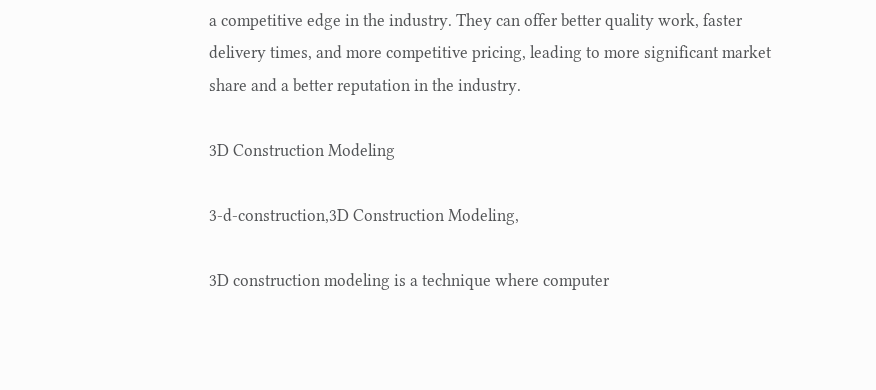a competitive edge in the industry. They can offer better quality work, faster delivery times, and more competitive pricing, leading to more significant market share and a better reputation in the industry.

3D Construction Modeling

3-d-construction,3D Construction Modeling,

3D construction modeling is a technique where computer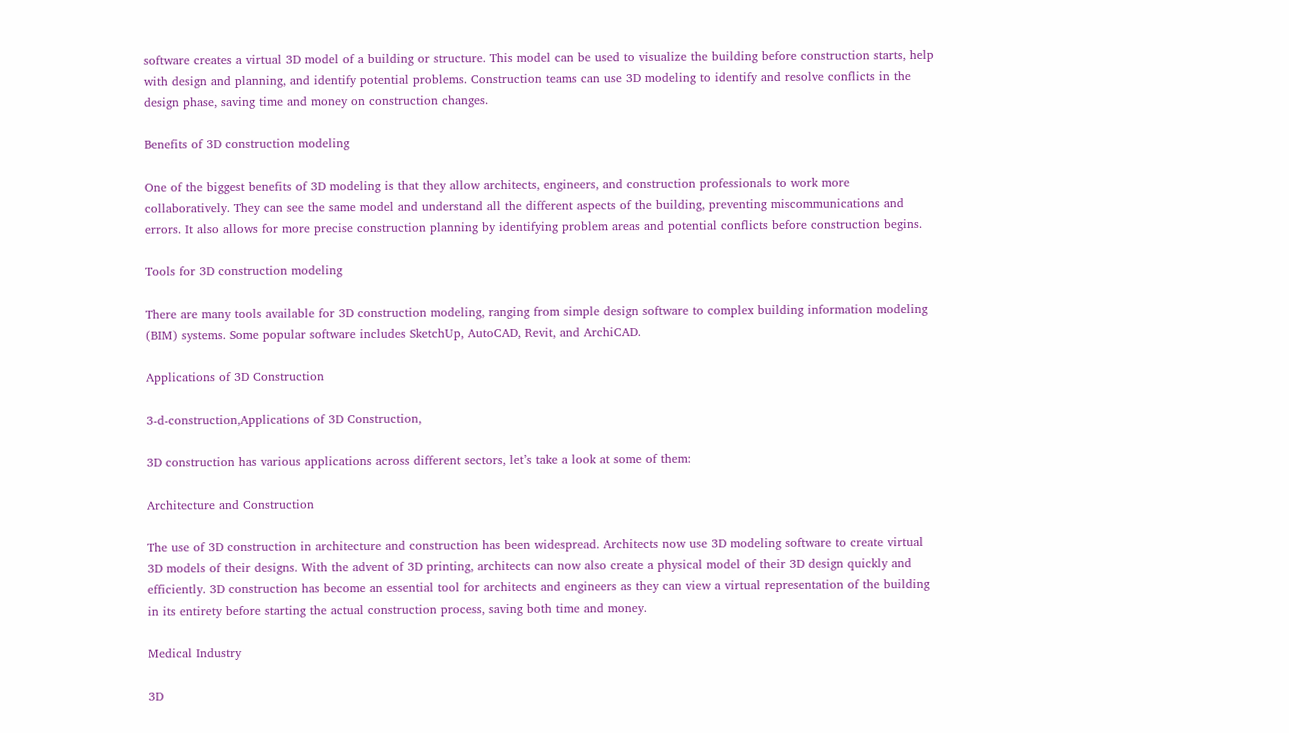software creates a virtual 3D model of a building or structure. This model can be used to visualize the building before construction starts, help with design and planning, and identify potential problems. Construction teams can use 3D modeling to identify and resolve conflicts in the design phase, saving time and money on construction changes.

Benefits of 3D construction modeling

One of the biggest benefits of 3D modeling is that they allow architects, engineers, and construction professionals to work more collaboratively. They can see the same model and understand all the different aspects of the building, preventing miscommunications and errors. It also allows for more precise construction planning by identifying problem areas and potential conflicts before construction begins.

Tools for 3D construction modeling

There are many tools available for 3D construction modeling, ranging from simple design software to complex building information modeling (BIM) systems. Some popular software includes SketchUp, AutoCAD, Revit, and ArchiCAD.

Applications of 3D Construction

3-d-construction,Applications of 3D Construction,

3D construction has various applications across different sectors, let’s take a look at some of them:

Architecture and Construction

The use of 3D construction in architecture and construction has been widespread. Architects now use 3D modeling software to create virtual 3D models of their designs. With the advent of 3D printing, architects can now also create a physical model of their 3D design quickly and efficiently. 3D construction has become an essential tool for architects and engineers as they can view a virtual representation of the building in its entirety before starting the actual construction process, saving both time and money.

Medical Industry

3D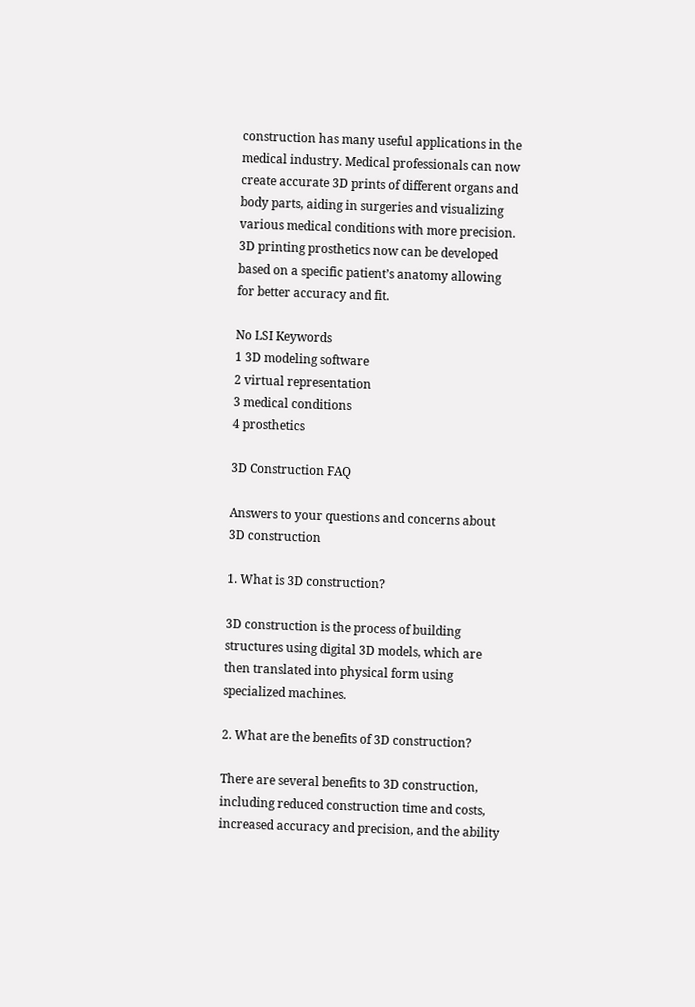construction has many useful applications in the medical industry. Medical professionals can now create accurate 3D prints of different organs and body parts, aiding in surgeries and visualizing various medical conditions with more precision. 3D printing prosthetics now can be developed based on a specific patient’s anatomy allowing for better accuracy and fit.

No LSI Keywords
1 3D modeling software
2 virtual representation
3 medical conditions
4 prosthetics

3D Construction FAQ

Answers to your questions and concerns about 3D construction

1. What is 3D construction?

3D construction is the process of building structures using digital 3D models, which are then translated into physical form using specialized machines.

2. What are the benefits of 3D construction?

There are several benefits to 3D construction, including reduced construction time and costs, increased accuracy and precision, and the ability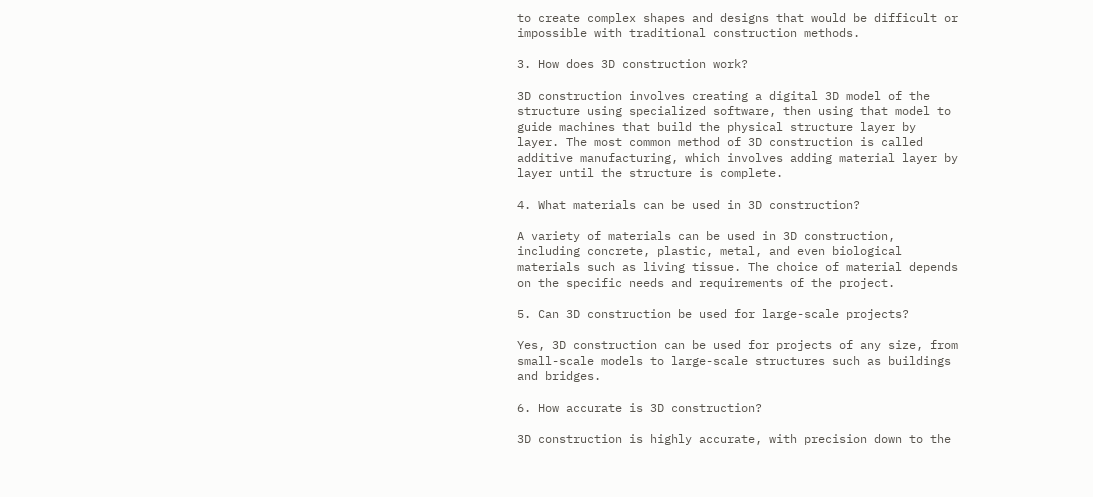to create complex shapes and designs that would be difficult or impossible with traditional construction methods.

3. How does 3D construction work?

3D construction involves creating a digital 3D model of the structure using specialized software, then using that model to guide machines that build the physical structure layer by layer. The most common method of 3D construction is called additive manufacturing, which involves adding material layer by layer until the structure is complete.

4. What materials can be used in 3D construction?

A variety of materials can be used in 3D construction, including concrete, plastic, metal, and even biological materials such as living tissue. The choice of material depends on the specific needs and requirements of the project.

5. Can 3D construction be used for large-scale projects?

Yes, 3D construction can be used for projects of any size, from small-scale models to large-scale structures such as buildings and bridges.

6. How accurate is 3D construction?

3D construction is highly accurate, with precision down to the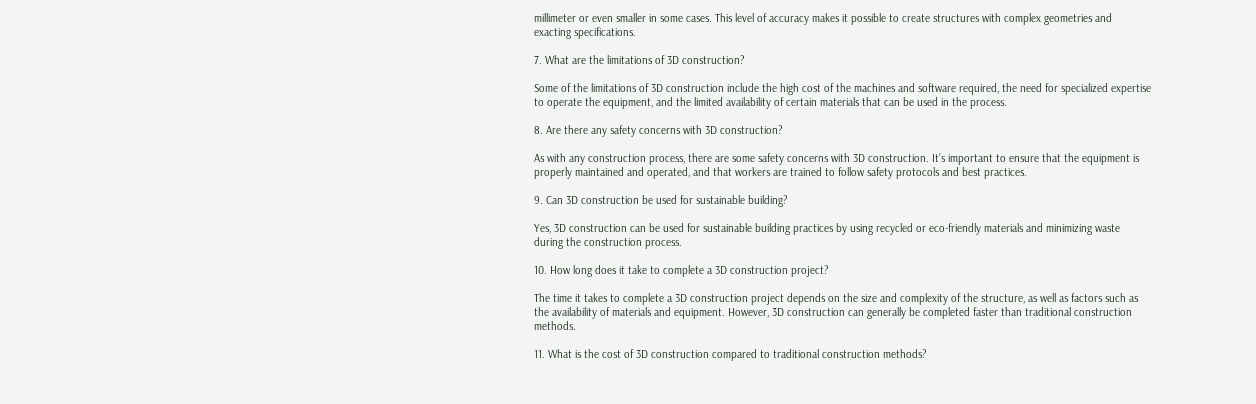millimeter or even smaller in some cases. This level of accuracy makes it possible to create structures with complex geometries and exacting specifications.

7. What are the limitations of 3D construction?

Some of the limitations of 3D construction include the high cost of the machines and software required, the need for specialized expertise to operate the equipment, and the limited availability of certain materials that can be used in the process.

8. Are there any safety concerns with 3D construction?

As with any construction process, there are some safety concerns with 3D construction. It’s important to ensure that the equipment is properly maintained and operated, and that workers are trained to follow safety protocols and best practices.

9. Can 3D construction be used for sustainable building?

Yes, 3D construction can be used for sustainable building practices by using recycled or eco-friendly materials and minimizing waste during the construction process.

10. How long does it take to complete a 3D construction project?

The time it takes to complete a 3D construction project depends on the size and complexity of the structure, as well as factors such as the availability of materials and equipment. However, 3D construction can generally be completed faster than traditional construction methods.

11. What is the cost of 3D construction compared to traditional construction methods?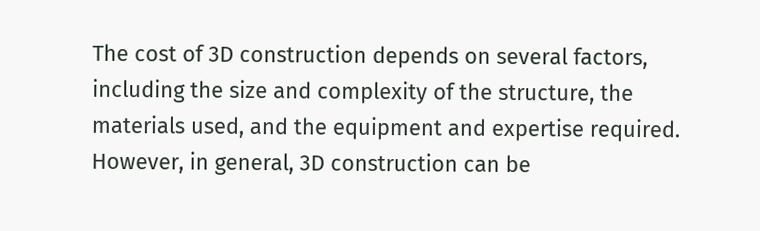The cost of 3D construction depends on several factors, including the size and complexity of the structure, the materials used, and the equipment and expertise required. However, in general, 3D construction can be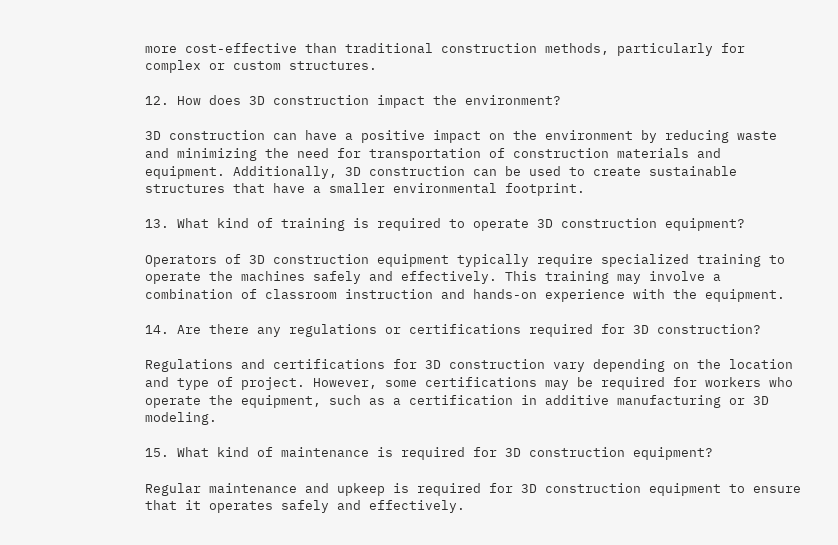more cost-effective than traditional construction methods, particularly for complex or custom structures.

12. How does 3D construction impact the environment?

3D construction can have a positive impact on the environment by reducing waste and minimizing the need for transportation of construction materials and equipment. Additionally, 3D construction can be used to create sustainable structures that have a smaller environmental footprint.

13. What kind of training is required to operate 3D construction equipment?

Operators of 3D construction equipment typically require specialized training to operate the machines safely and effectively. This training may involve a combination of classroom instruction and hands-on experience with the equipment.

14. Are there any regulations or certifications required for 3D construction?

Regulations and certifications for 3D construction vary depending on the location and type of project. However, some certifications may be required for workers who operate the equipment, such as a certification in additive manufacturing or 3D modeling.

15. What kind of maintenance is required for 3D construction equipment?

Regular maintenance and upkeep is required for 3D construction equipment to ensure that it operates safely and effectively.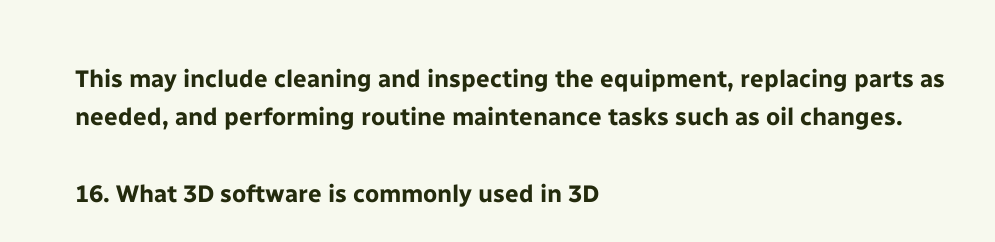This may include cleaning and inspecting the equipment, replacing parts as needed, and performing routine maintenance tasks such as oil changes.

16. What 3D software is commonly used in 3D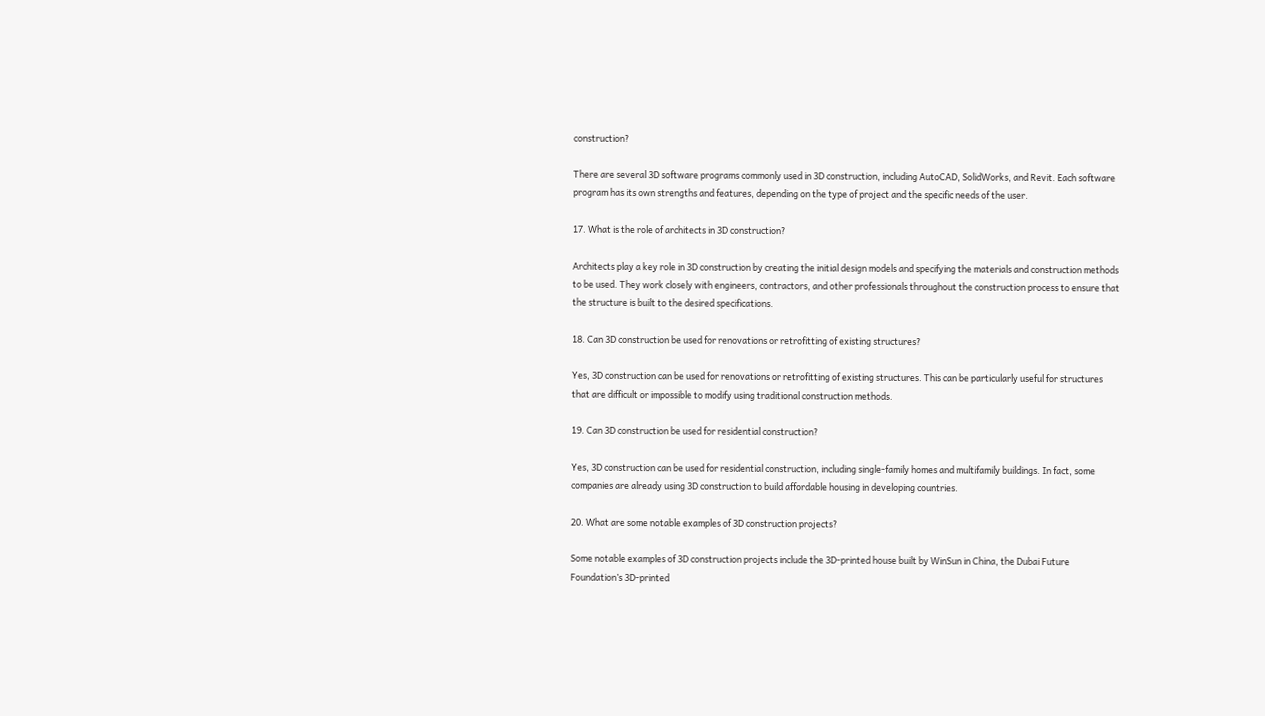construction?

There are several 3D software programs commonly used in 3D construction, including AutoCAD, SolidWorks, and Revit. Each software program has its own strengths and features, depending on the type of project and the specific needs of the user.

17. What is the role of architects in 3D construction?

Architects play a key role in 3D construction by creating the initial design models and specifying the materials and construction methods to be used. They work closely with engineers, contractors, and other professionals throughout the construction process to ensure that the structure is built to the desired specifications.

18. Can 3D construction be used for renovations or retrofitting of existing structures?

Yes, 3D construction can be used for renovations or retrofitting of existing structures. This can be particularly useful for structures that are difficult or impossible to modify using traditional construction methods.

19. Can 3D construction be used for residential construction?

Yes, 3D construction can be used for residential construction, including single-family homes and multifamily buildings. In fact, some companies are already using 3D construction to build affordable housing in developing countries.

20. What are some notable examples of 3D construction projects?

Some notable examples of 3D construction projects include the 3D-printed house built by WinSun in China, the Dubai Future Foundation’s 3D-printed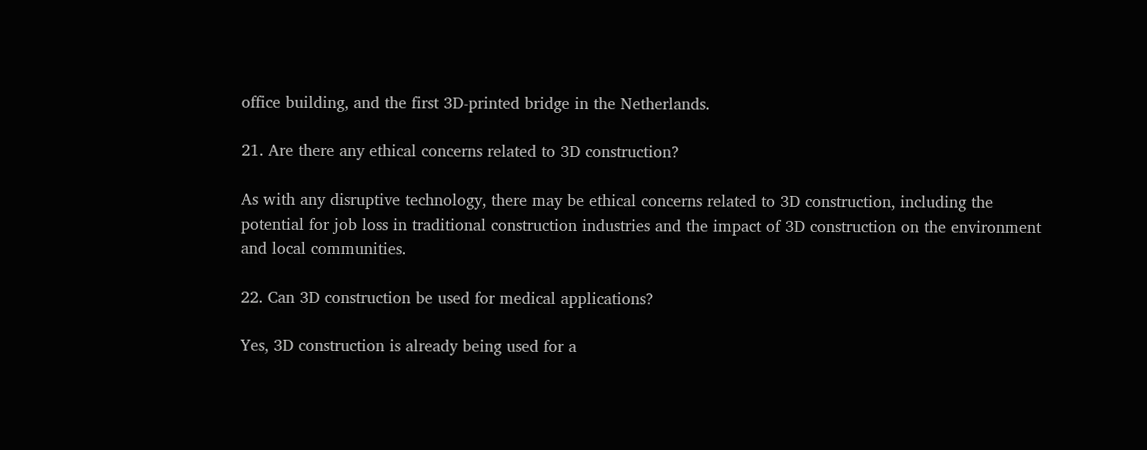office building, and the first 3D-printed bridge in the Netherlands.

21. Are there any ethical concerns related to 3D construction?

As with any disruptive technology, there may be ethical concerns related to 3D construction, including the potential for job loss in traditional construction industries and the impact of 3D construction on the environment and local communities.

22. Can 3D construction be used for medical applications?

Yes, 3D construction is already being used for a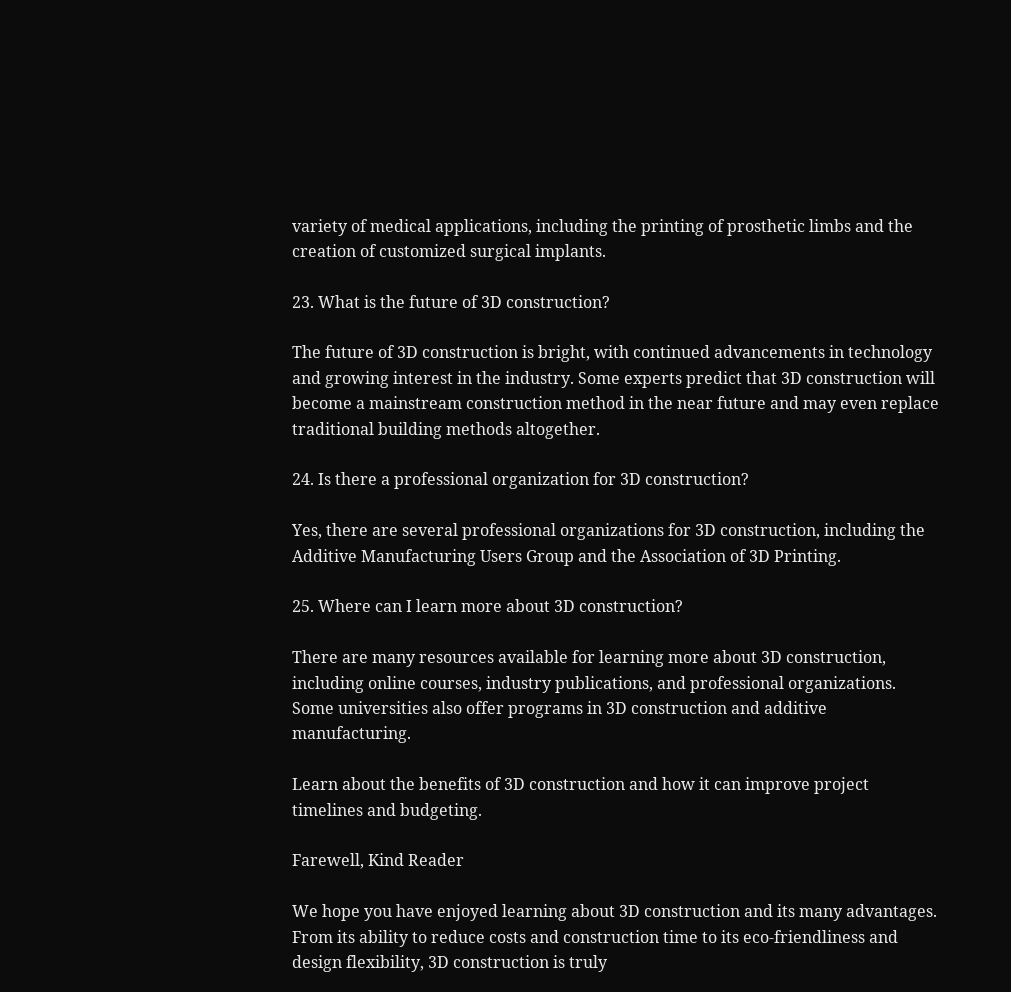variety of medical applications, including the printing of prosthetic limbs and the creation of customized surgical implants.

23. What is the future of 3D construction?

The future of 3D construction is bright, with continued advancements in technology and growing interest in the industry. Some experts predict that 3D construction will become a mainstream construction method in the near future and may even replace traditional building methods altogether.

24. Is there a professional organization for 3D construction?

Yes, there are several professional organizations for 3D construction, including the Additive Manufacturing Users Group and the Association of 3D Printing.

25. Where can I learn more about 3D construction?

There are many resources available for learning more about 3D construction, including online courses, industry publications, and professional organizations. Some universities also offer programs in 3D construction and additive manufacturing.

Learn about the benefits of 3D construction and how it can improve project timelines and budgeting.

Farewell, Kind Reader

We hope you have enjoyed learning about 3D construction and its many advantages. From its ability to reduce costs and construction time to its eco-friendliness and design flexibility, 3D construction is truly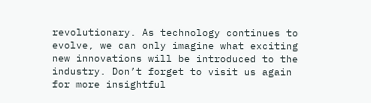revolutionary. As technology continues to evolve, we can only imagine what exciting new innovations will be introduced to the industry. Don’t forget to visit us again for more insightful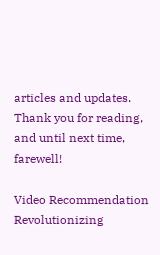articles and updates. Thank you for reading, and until next time, farewell!

Video Recommendation Revolutionizing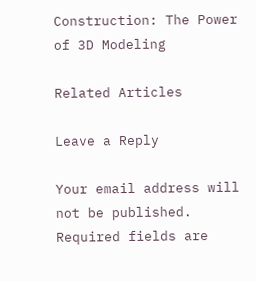Construction: The Power of 3D Modeling

Related Articles

Leave a Reply

Your email address will not be published. Required fields are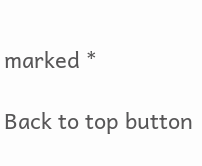marked *

Back to top button